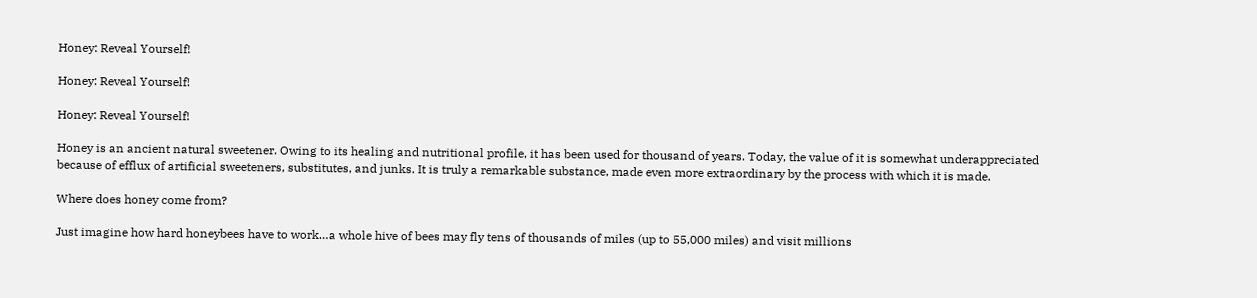Honey: Reveal Yourself!

Honey: Reveal Yourself!

Honey: Reveal Yourself!

Honey is an ancient natural sweetener. Owing to its healing and nutritional profile, it has been used for thousand of years. Today, the value of it is somewhat underappreciated because of efflux of artificial sweeteners, substitutes, and junks. It is truly a remarkable substance, made even more extraordinary by the process with which it is made.

Where does honey come from?

Just imagine how hard honeybees have to work…a whole hive of bees may fly tens of thousands of miles (up to 55,000 miles) and visit millions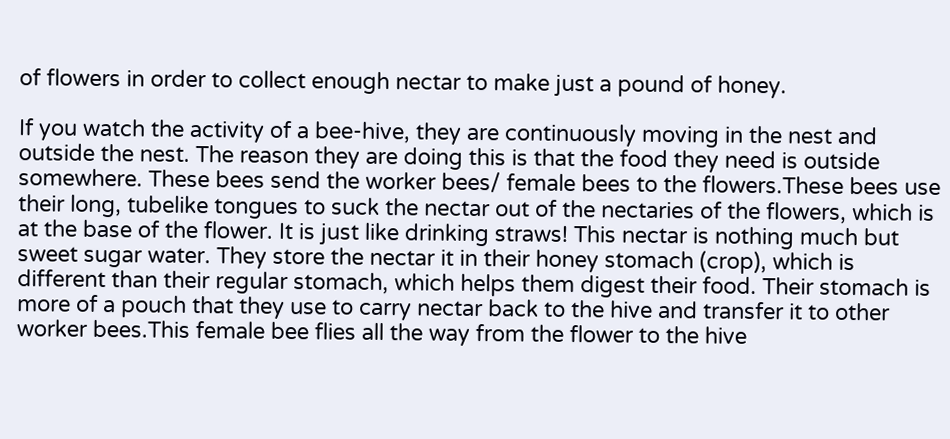of flowers in order to collect enough nectar to make just a pound of honey.

If you watch the activity of a bee-hive, they are continuously moving in the nest and outside the nest. The reason they are doing this is that the food they need is outside somewhere. These bees send the worker bees/ female bees to the flowers.These bees use their long, tubelike tongues to suck the nectar out of the nectaries of the flowers, which is at the base of the flower. It is just like drinking straws! This nectar is nothing much but sweet sugar water. They store the nectar it in their honey stomach (crop), which is different than their regular stomach, which helps them digest their food. Their stomach is more of a pouch that they use to carry nectar back to the hive and transfer it to other worker bees.This female bee flies all the way from the flower to the hive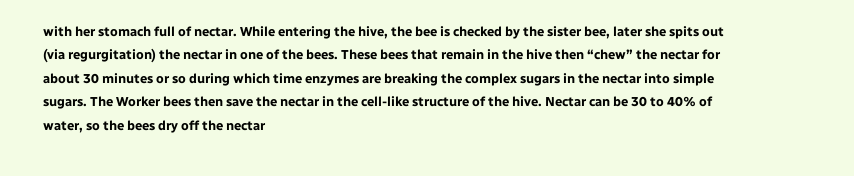with her stomach full of nectar. While entering the hive, the bee is checked by the sister bee, later she spits out (via regurgitation) the nectar in one of the bees. These bees that remain in the hive then “chew” the nectar for about 30 minutes or so during which time enzymes are breaking the complex sugars in the nectar into simple sugars. The Worker bees then save the nectar in the cell-like structure of the hive. Nectar can be 30 to 40% of water, so the bees dry off the nectar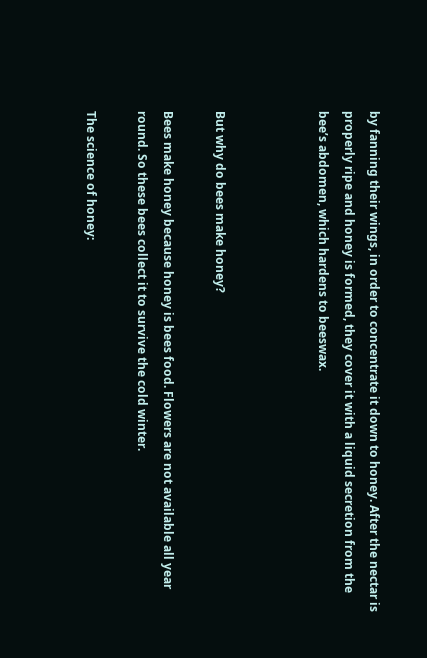by fanning their wings, in order to concentrate it down to honey. After the nectar is properly ripe and honey is formed, they cover it with a liquid secretion from the bee’s abdomen, which hardens to beeswax.



But why do bees make honey?

Bees make honey because honey is bees food. Flowers are not available all year round. So these bees collect it to survive the cold winter.

The science of honey: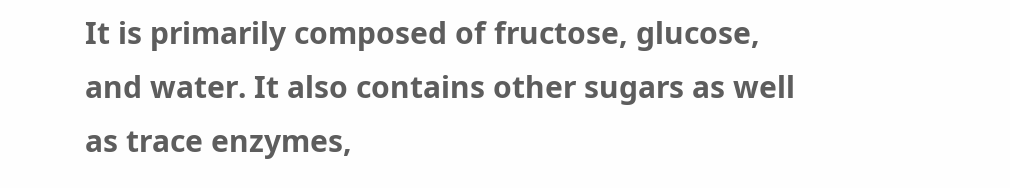It is primarily composed of fructose, glucose, and water. It also contains other sugars as well as trace enzymes,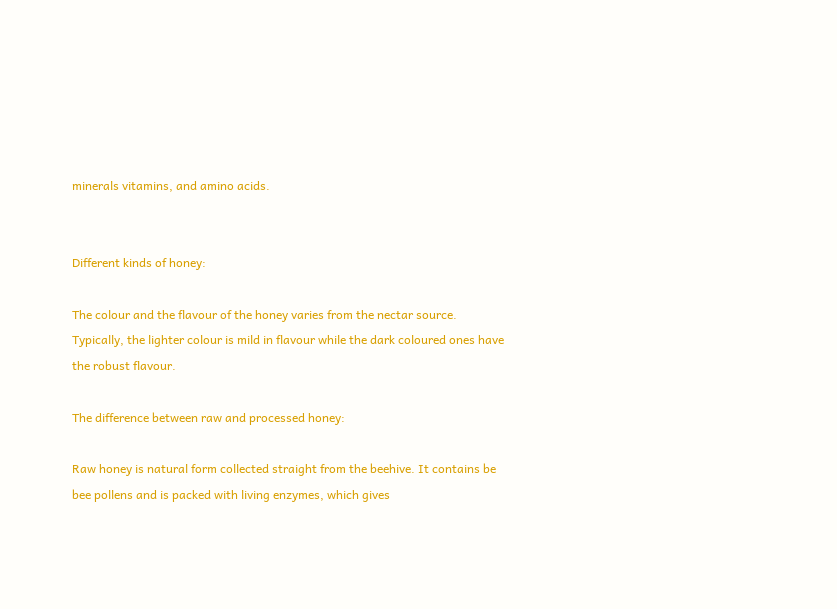minerals vitamins, and amino acids.


Different kinds of honey:

The colour and the flavour of the honey varies from the nectar source. Typically, the lighter colour is mild in flavour while the dark coloured ones have the robust flavour.

The difference between raw and processed honey:

Raw honey is natural form collected straight from the beehive. It contains be bee pollens and is packed with living enzymes, which gives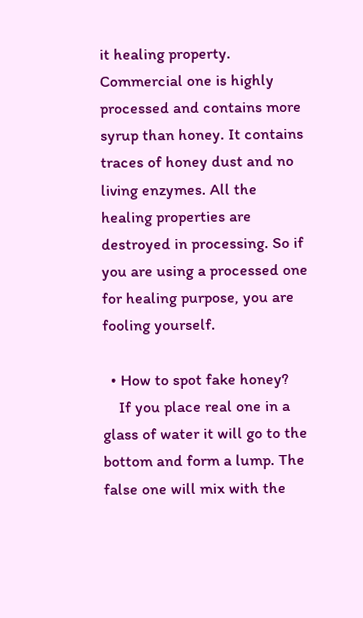it healing property. Commercial one is highly processed and contains more syrup than honey. It contains traces of honey dust and no living enzymes. All the healing properties are destroyed in processing. So if you are using a processed one for healing purpose, you are fooling yourself.

  • How to spot fake honey?
    If you place real one in a glass of water it will go to the bottom and form a lump. The false one will mix with the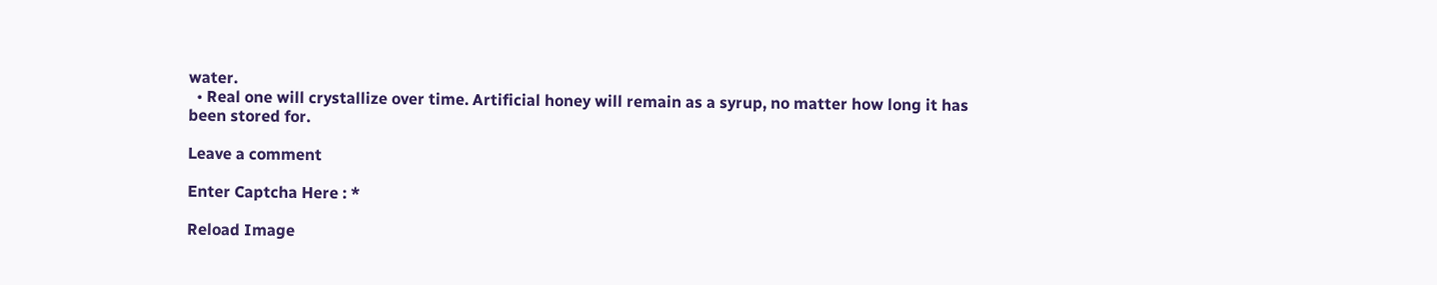water.
  • Real one will crystallize over time. Artificial honey will remain as a syrup, no matter how long it has been stored for.

Leave a comment

Enter Captcha Here : *

Reload Image